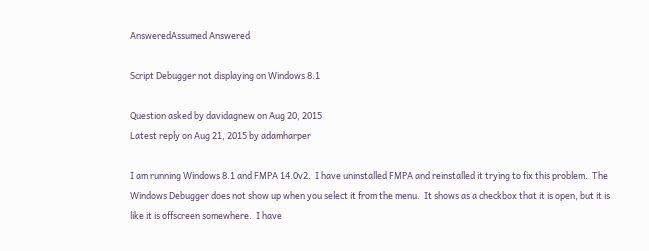AnsweredAssumed Answered

Script Debugger not displaying on Windows 8.1

Question asked by davidagnew on Aug 20, 2015
Latest reply on Aug 21, 2015 by adamharper

I am running Windows 8.1 and FMPA 14.0v2.  I have uninstalled FMPA and reinstalled it trying to fix this problem.  The Windows Debugger does not show up when you select it from the menu.  It shows as a checkbox that it is open, but it is like it is offscreen somewhere.  I have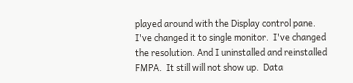played around with the Display control pane.  I've changed it to single monitor.  I've changed the resolution. And I uninstalled and reinstalled FMPA.  It still will not show up.  Data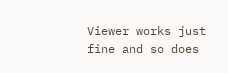Viewer works just fine and so does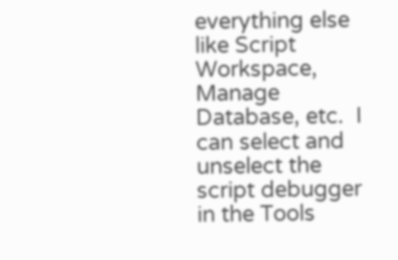everything else like Script Workspace, Manage Database, etc.  I can select and unselect the script debugger in the Tools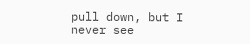pull down, but I never see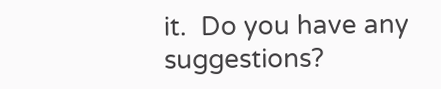it.  Do you have any suggestions?